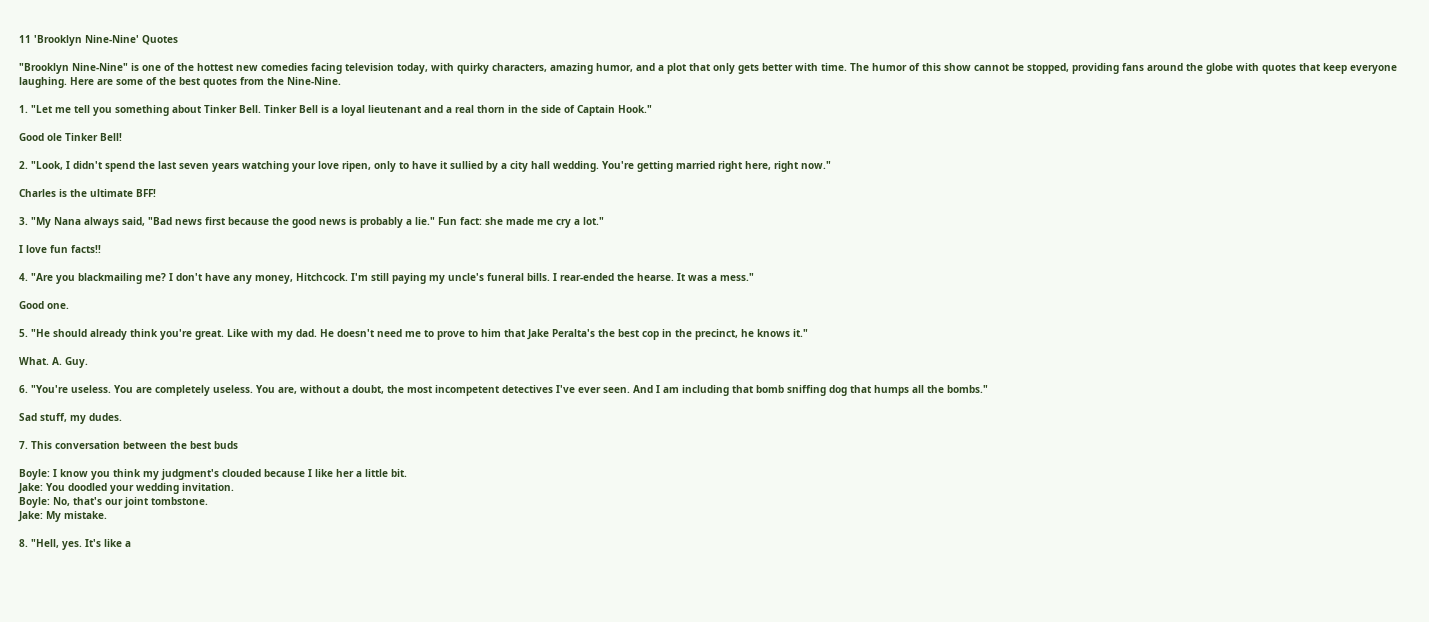11 'Brooklyn Nine-Nine' Quotes

"Brooklyn Nine-Nine" is one of the hottest new comedies facing television today, with quirky characters, amazing humor, and a plot that only gets better with time. The humor of this show cannot be stopped, providing fans around the globe with quotes that keep everyone laughing. Here are some of the best quotes from the Nine-Nine.

1. "Let me tell you something about Tinker Bell. Tinker Bell is a loyal lieutenant and a real thorn in the side of Captain Hook."

Good ole Tinker Bell!

2. "Look, I didn't spend the last seven years watching your love ripen, only to have it sullied by a city hall wedding. You're getting married right here, right now."

Charles is the ultimate BFF!

3. "My Nana always said, "Bad news first because the good news is probably a lie." Fun fact: she made me cry a lot."

I love fun facts!!

4. "Are you blackmailing me? I don't have any money, Hitchcock. I'm still paying my uncle's funeral bills. I rear-ended the hearse. It was a mess."

Good one.

5. "He should already think you're great. Like with my dad. He doesn't need me to prove to him that Jake Peralta's the best cop in the precinct, he knows it."

What. A. Guy.

6. "You're useless. You are completely useless. You are, without a doubt, the most incompetent detectives I've ever seen. And I am including that bomb sniffing dog that humps all the bombs."

Sad stuff, my dudes.

7. This conversation between the best buds

Boyle: I know you think my judgment's clouded because I like her a little bit.
Jake: You doodled your wedding invitation.
Boyle: No, that's our joint tombstone.
Jake: My mistake.

8. "Hell, yes. It's like a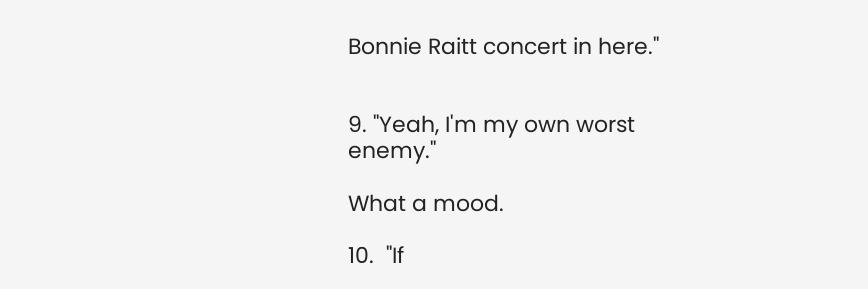Bonnie Raitt concert in here."


9. "Yeah, I'm my own worst enemy."

What a mood.

10.  "If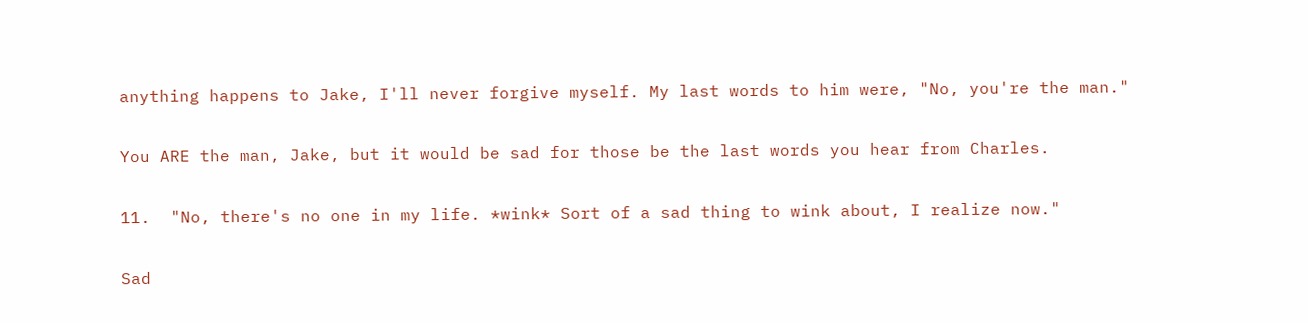anything happens to Jake, I'll never forgive myself. My last words to him were, "No, you're the man."

You ARE the man, Jake, but it would be sad for those be the last words you hear from Charles.

11.  "No, there's no one in my life. *wink* Sort of a sad thing to wink about, I realize now."

Sad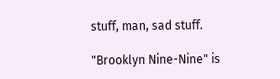stuff, man, sad stuff.

"Brooklyn Nine-Nine" is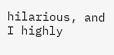hilarious, and I highly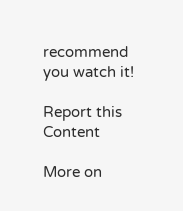recommend you watch it!

Report this Content

More on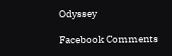Odyssey

Facebook Comments